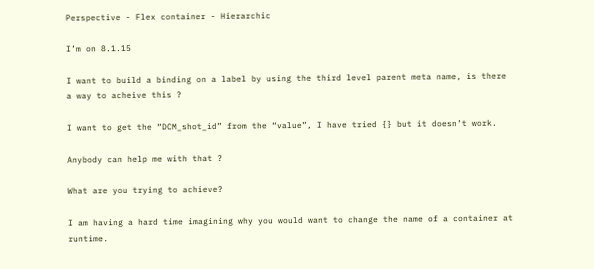Perspective - Flex container - Hierarchic

I’m on 8.1.15

I want to build a binding on a label by using the third level parent meta name, is there a way to acheive this ?

I want to get the “DCM_shot_id” from the “value”, I have tried {} but it doesn’t work.

Anybody can help me with that ?

What are you trying to achieve?

I am having a hard time imagining why you would want to change the name of a container at runtime.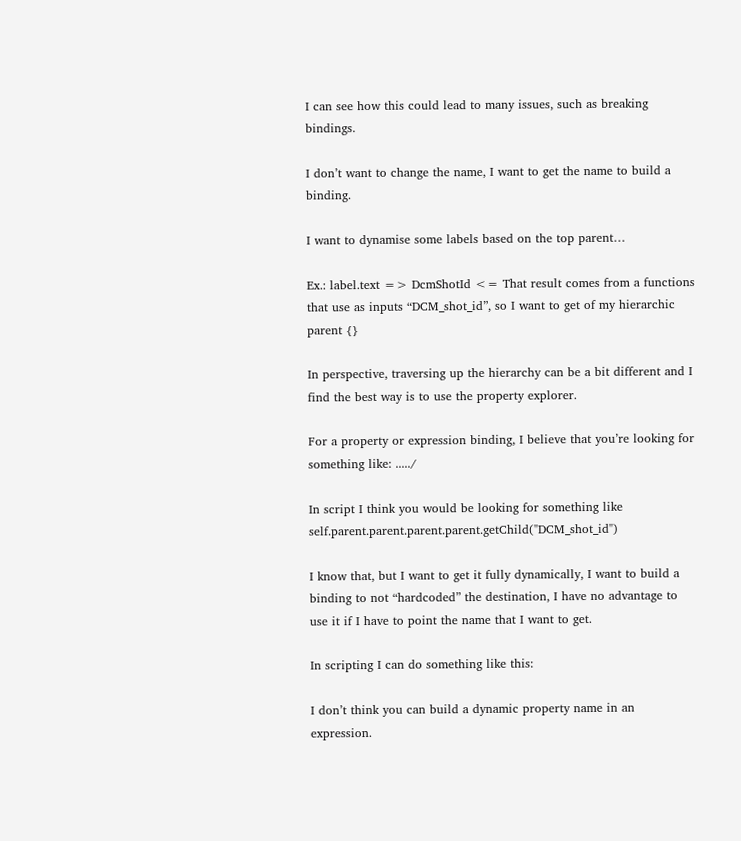I can see how this could lead to many issues, such as breaking bindings.

I don’t want to change the name, I want to get the name to build a binding.

I want to dynamise some labels based on the top parent…

Ex.: label.text => DcmShotId <= That result comes from a functions that use as inputs “DCM_shot_id”, so I want to get of my hierarchic parent {}

In perspective, traversing up the hierarchy can be a bit different and I find the best way is to use the property explorer.

For a property or expression binding, I believe that you’re looking for something like: ...../

In script I think you would be looking for something like self.parent.parent.parent.parent.getChild("DCM_shot_id")

I know that, but I want to get it fully dynamically, I want to build a binding to not “hardcoded” the destination, I have no advantage to use it if I have to point the name that I want to get.

In scripting I can do something like this:

I don’t think you can build a dynamic property name in an expression.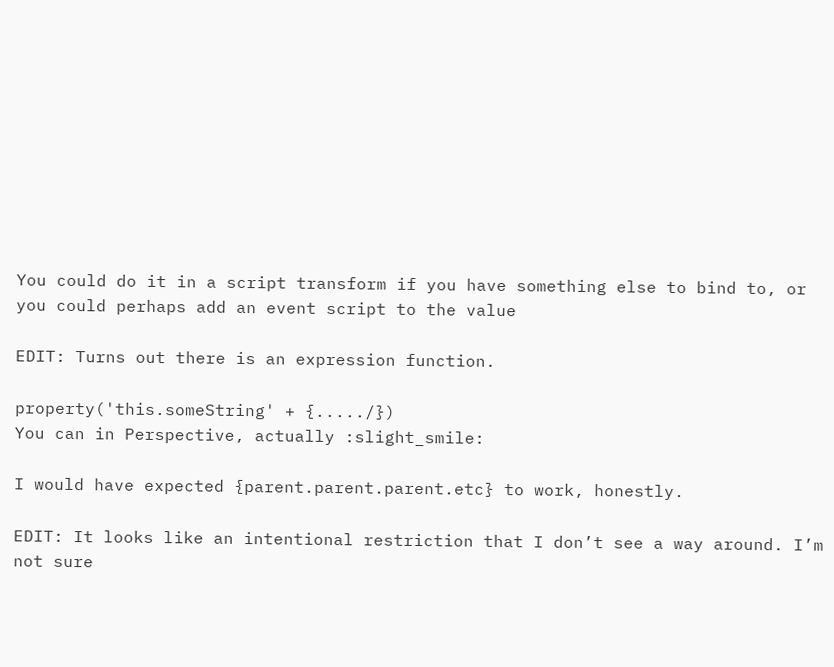You could do it in a script transform if you have something else to bind to, or you could perhaps add an event script to the value

EDIT: Turns out there is an expression function.

property('this.someString' + {...../})
You can in Perspective, actually :slight_smile:

I would have expected {parent.parent.parent.etc} to work, honestly.

EDIT: It looks like an intentional restriction that I don’t see a way around. I’m not sure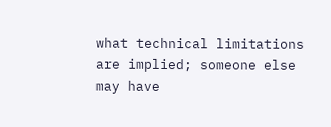what technical limitations are implied; someone else may have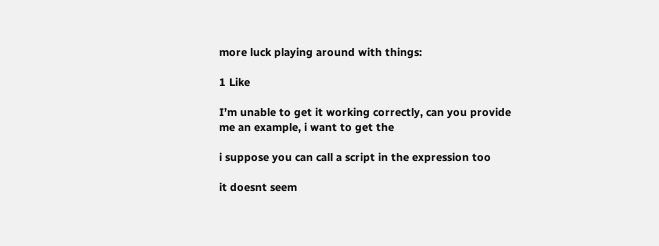more luck playing around with things:

1 Like

I’m unable to get it working correctly, can you provide me an example, i want to get the

i suppose you can call a script in the expression too

it doesnt seem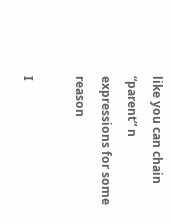like you can chain “parent” n expressions for some reason

I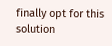finally opt for this solution